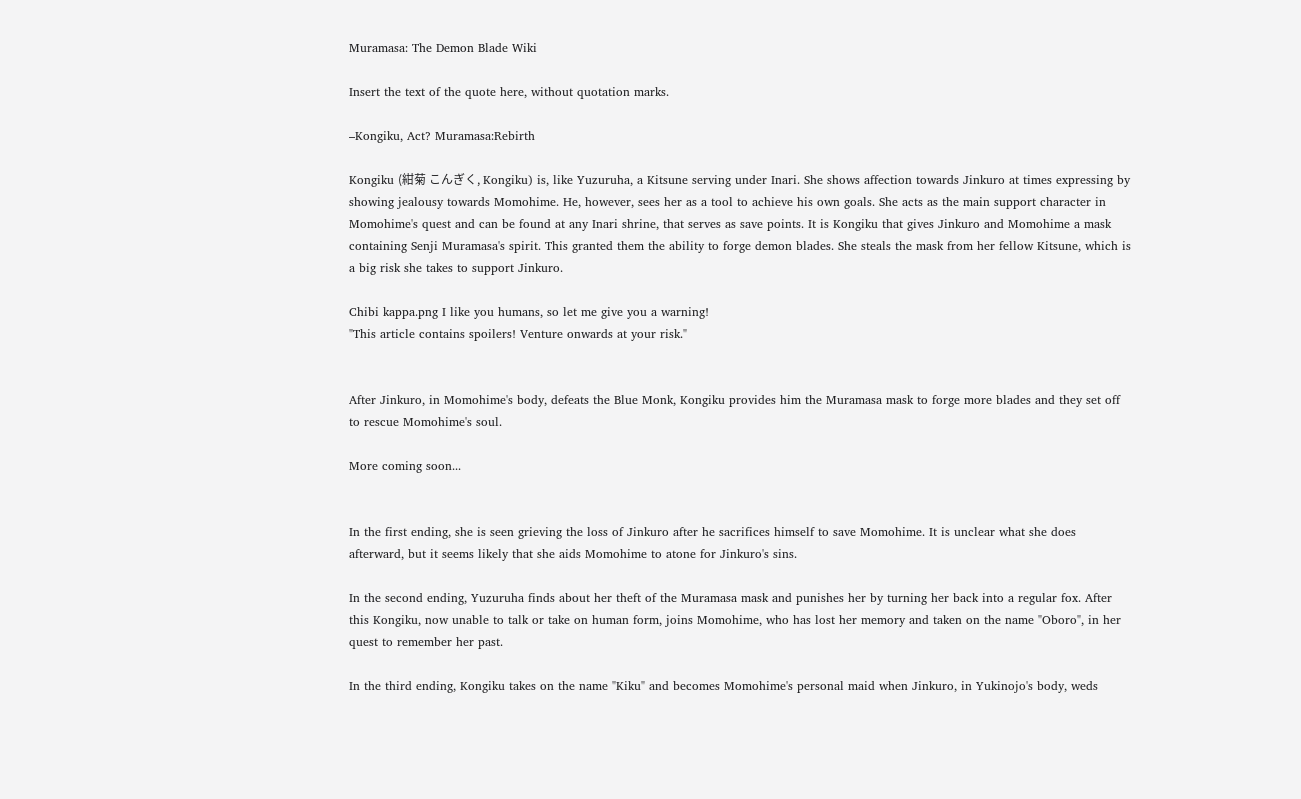Muramasa: The Demon Blade Wiki

Insert the text of the quote here, without quotation marks.

–Kongiku, Act? Muramasa:Rebirth

Kongiku (紺菊 こんぎく, Kongiku) is, like Yuzuruha, a Kitsune serving under Inari. She shows affection towards Jinkuro at times expressing by showing jealousy towards Momohime. He, however, sees her as a tool to achieve his own goals. She acts as the main support character in Momohime's quest and can be found at any Inari shrine, that serves as save points. It is Kongiku that gives Jinkuro and Momohime a mask containing Senji Muramasa's spirit. This granted them the ability to forge demon blades. She steals the mask from her fellow Kitsune, which is a big risk she takes to support Jinkuro.

Chibi kappa.png I like you humans, so let me give you a warning!
"This article contains spoilers! Venture onwards at your risk."


After Jinkuro, in Momohime's body, defeats the Blue Monk, Kongiku provides him the Muramasa mask to forge more blades and they set off to rescue Momohime's soul.

More coming soon...


In the first ending, she is seen grieving the loss of Jinkuro after he sacrifices himself to save Momohime. It is unclear what she does afterward, but it seems likely that she aids Momohime to atone for Jinkuro's sins.

In the second ending, Yuzuruha finds about her theft of the Muramasa mask and punishes her by turning her back into a regular fox. After this Kongiku, now unable to talk or take on human form, joins Momohime, who has lost her memory and taken on the name "Oboro", in her quest to remember her past.

In the third ending, Kongiku takes on the name "Kiku" and becomes Momohime's personal maid when Jinkuro, in Yukinojo's body, weds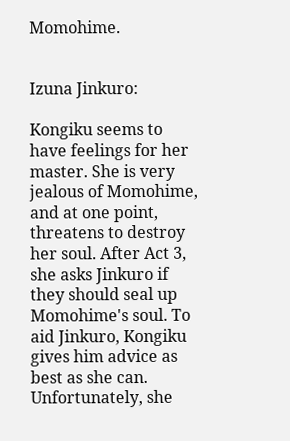Momohime.


Izuna Jinkuro:

Kongiku seems to have feelings for her master. She is very jealous of Momohime, and at one point, threatens to destroy her soul. After Act 3, she asks Jinkuro if they should seal up Momohime's soul. To aid Jinkuro, Kongiku gives him advice as best as she can. Unfortunately, she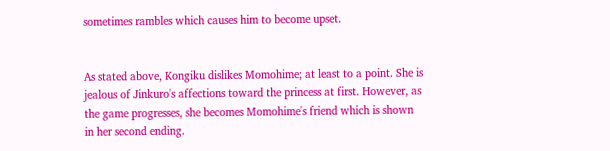sometimes rambles which causes him to become upset.


As stated above, Kongiku dislikes Momohime; at least to a point. She is jealous of Jinkuro's affections toward the princess at first. However, as the game progresses, she becomes Momohime's friend which is shown in her second ending.